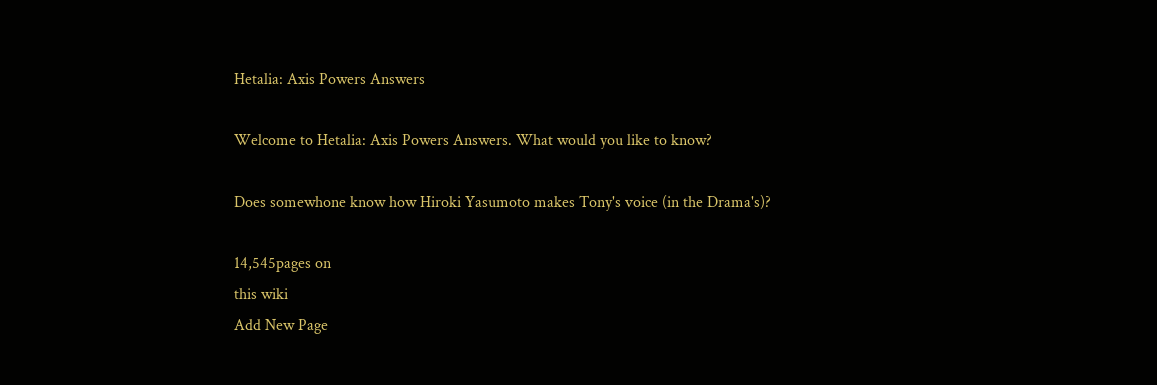Hetalia: Axis Powers Answers

Welcome to Hetalia: Axis Powers Answers. What would you like to know?

Does somewhone know how Hiroki Yasumoto makes Tony's voice (in the Drama's)?

14,545pages on
this wiki
Add New Page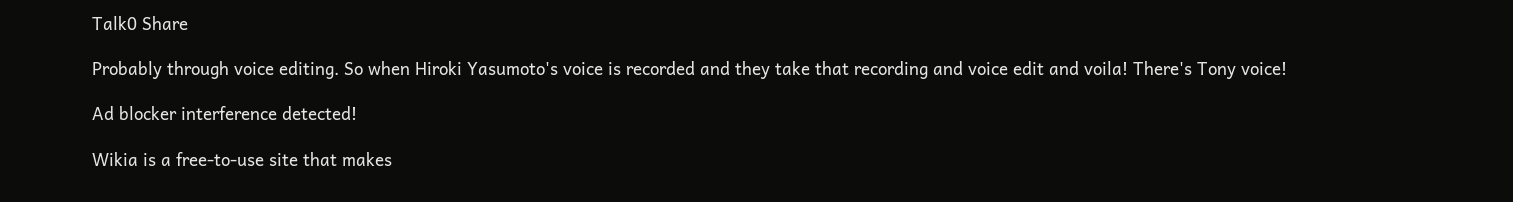Talk0 Share

Probably through voice editing. So when Hiroki Yasumoto's voice is recorded and they take that recording and voice edit and voila! There's Tony voice!

Ad blocker interference detected!

Wikia is a free-to-use site that makes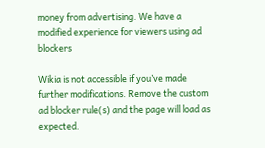money from advertising. We have a modified experience for viewers using ad blockers

Wikia is not accessible if you’ve made further modifications. Remove the custom ad blocker rule(s) and the page will load as expected.